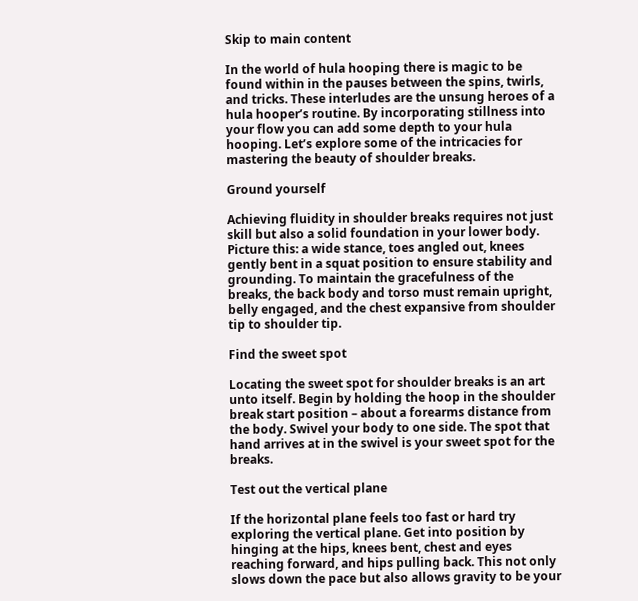Skip to main content

In the world of hula hooping there is magic to be found within in the pauses between the spins, twirls, and tricks. These interludes are the unsung heroes of a hula hooper’s routine. By incorporating stillness into your flow you can add some depth to your hula hooping. Let’s explore some of the intricacies for mastering the beauty of shoulder breaks.

Ground yourself

Achieving fluidity in shoulder breaks requires not just skill but also a solid foundation in your lower body.
Picture this: a wide stance, toes angled out, knees gently bent in a squat position to ensure stability and grounding. To maintain the gracefulness of the breaks, the back body and torso must remain upright, belly engaged, and the chest expansive from shoulder tip to shoulder tip.

Find the sweet spot

Locating the sweet spot for shoulder breaks is an art unto itself. Begin by holding the hoop in the shoulder break start position – about a forearms distance from the body. Swivel your body to one side. The spot that hand arrives at in the swivel is your sweet spot for the breaks.

Test out the vertical plane

If the horizontal plane feels too fast or hard try exploring the vertical plane. Get into position by hinging at the hips, knees bent, chest and eyes reaching forward, and hips pulling back. This not only slows down the pace but also allows gravity to be your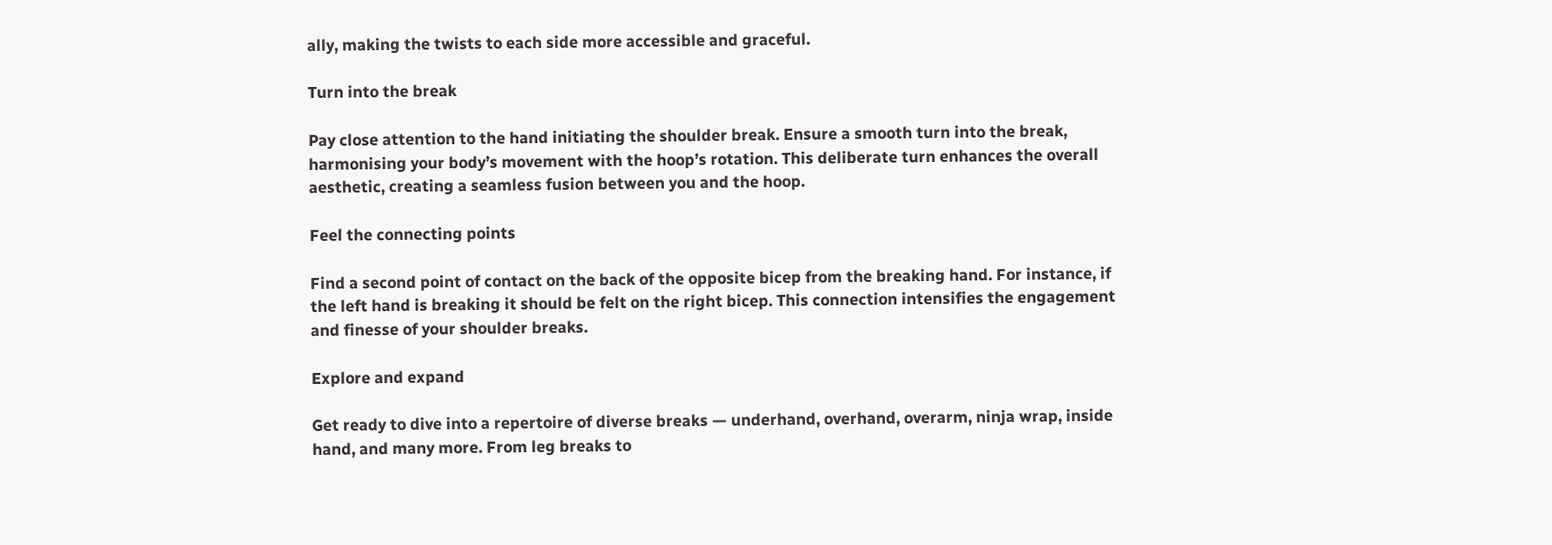ally, making the twists to each side more accessible and graceful.

Turn into the break

Pay close attention to the hand initiating the shoulder break. Ensure a smooth turn into the break, harmonising your body’s movement with the hoop’s rotation. This deliberate turn enhances the overall aesthetic, creating a seamless fusion between you and the hoop.

Feel the connecting points

Find a second point of contact on the back of the opposite bicep from the breaking hand. For instance, if the left hand is breaking it should be felt on the right bicep. This connection intensifies the engagement and finesse of your shoulder breaks.

Explore and expand

Get ready to dive into a repertoire of diverse breaks — underhand, overhand, overarm, ninja wrap, inside hand, and many more. From leg breaks to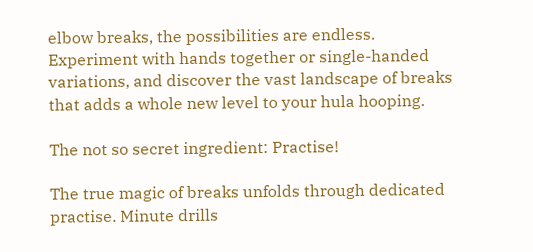elbow breaks, the possibilities are endless. Experiment with hands together or single-handed variations, and discover the vast landscape of breaks that adds a whole new level to your hula hooping.

The not so secret ingredient: Practise!

The true magic of breaks unfolds through dedicated practise. Minute drills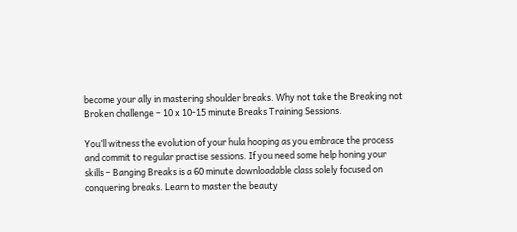become your ally in mastering shoulder breaks. Why not take the Breaking not Broken challenge – 10 x 10-15 minute Breaks Training Sessions.

You’ll witness the evolution of your hula hooping as you embrace the process and commit to regular practise sessions. If you need some help honing your skills – Banging Breaks is a 60 minute downloadable class solely focused on conquering breaks. Learn to master the beauty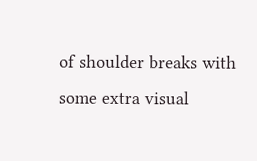of shoulder breaks with some extra visual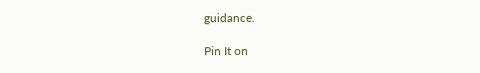guidance.

Pin It on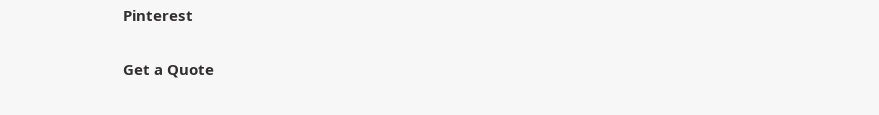Pinterest

Get a Quote